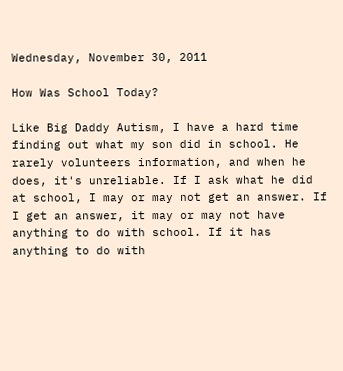Wednesday, November 30, 2011

How Was School Today?

Like Big Daddy Autism, I have a hard time finding out what my son did in school. He rarely volunteers information, and when he does, it's unreliable. If I ask what he did at school, I may or may not get an answer. If I get an answer, it may or may not have anything to do with school. If it has anything to do with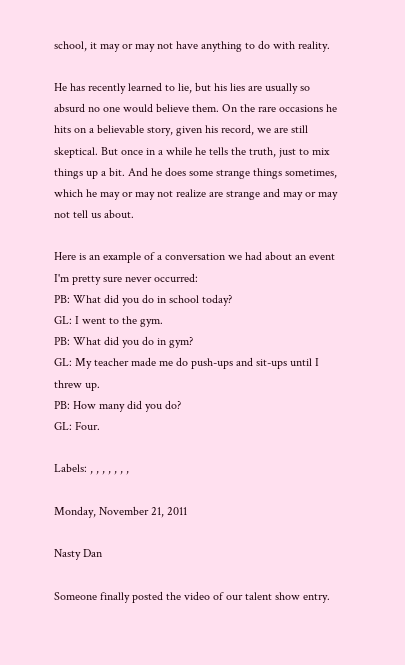school, it may or may not have anything to do with reality.

He has recently learned to lie, but his lies are usually so absurd no one would believe them. On the rare occasions he hits on a believable story, given his record, we are still skeptical. But once in a while he tells the truth, just to mix things up a bit. And he does some strange things sometimes, which he may or may not realize are strange and may or may not tell us about.

Here is an example of a conversation we had about an event I'm pretty sure never occurred:
PB: What did you do in school today?
GL: I went to the gym.
PB: What did you do in gym?
GL: My teacher made me do push-ups and sit-ups until I threw up.
PB: How many did you do?
GL: Four.

Labels: , , , , , , ,

Monday, November 21, 2011

Nasty Dan

Someone finally posted the video of our talent show entry.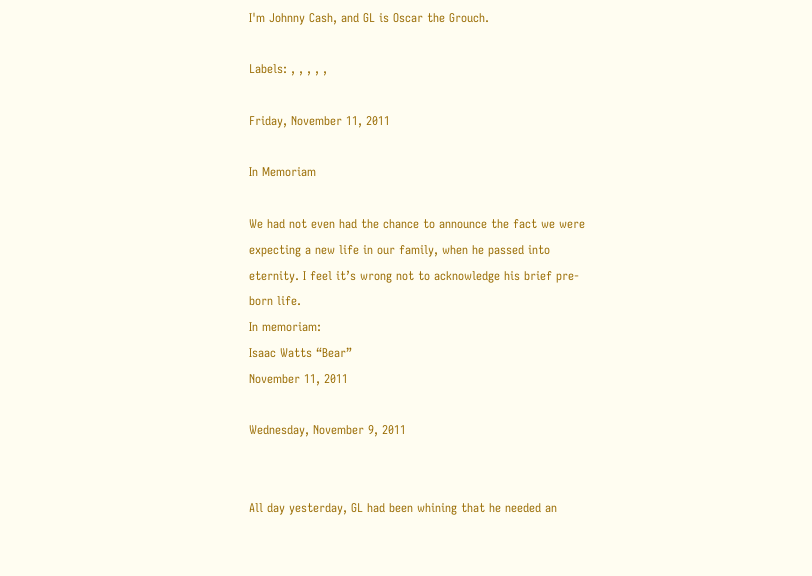I'm Johnny Cash, and GL is Oscar the Grouch.

Labels: , , , , ,

Friday, November 11, 2011

In Memoriam

We had not even had the chance to announce the fact we were expecting a new life in our family, when he passed into eternity. I feel it’s wrong not to acknowledge his brief pre-born life.
In memoriam:
Isaac Watts “Bear”
November 11, 2011

Wednesday, November 9, 2011


All day yesterday, GL had been whining that he needed an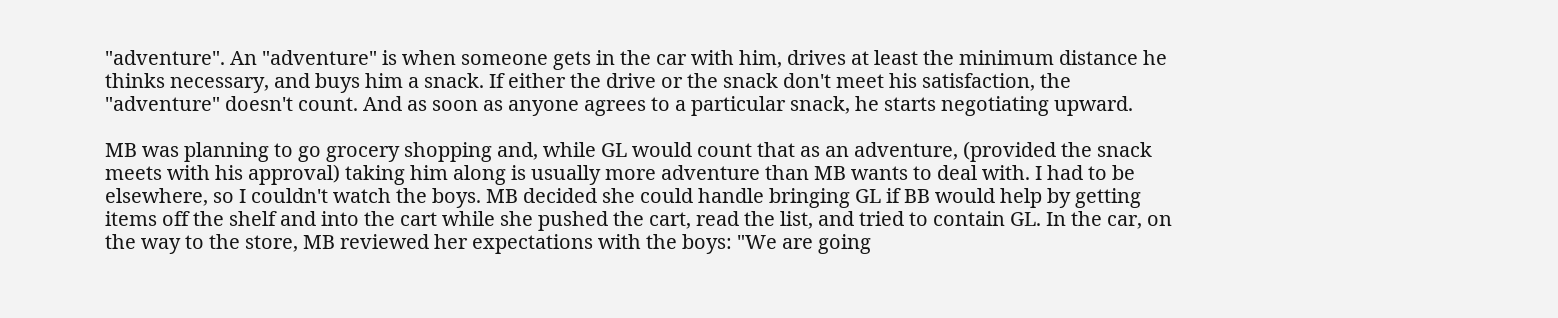"adventure". An "adventure" is when someone gets in the car with him, drives at least the minimum distance he thinks necessary, and buys him a snack. If either the drive or the snack don't meet his satisfaction, the "adventure" doesn't count. And as soon as anyone agrees to a particular snack, he starts negotiating upward.

MB was planning to go grocery shopping and, while GL would count that as an adventure, (provided the snack meets with his approval) taking him along is usually more adventure than MB wants to deal with. I had to be elsewhere, so I couldn't watch the boys. MB decided she could handle bringing GL if BB would help by getting items off the shelf and into the cart while she pushed the cart, read the list, and tried to contain GL. In the car, on the way to the store, MB reviewed her expectations with the boys: "We are going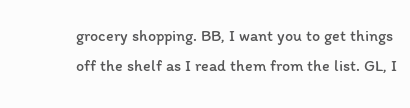grocery shopping. BB, I want you to get things off the shelf as I read them from the list. GL, I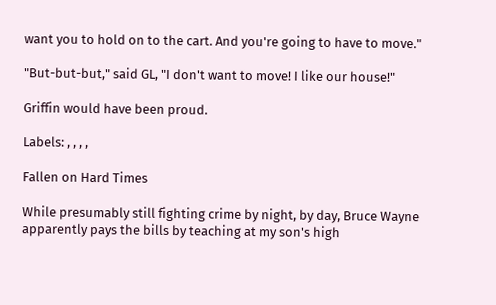want you to hold on to the cart. And you're going to have to move."

"But-but-but," said GL, "I don't want to move! I like our house!"

Griffin would have been proud.

Labels: , , , ,

Fallen on Hard Times

While presumably still fighting crime by night, by day, Bruce Wayne apparently pays the bills by teaching at my son's high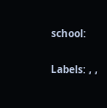school:

Labels: , ,